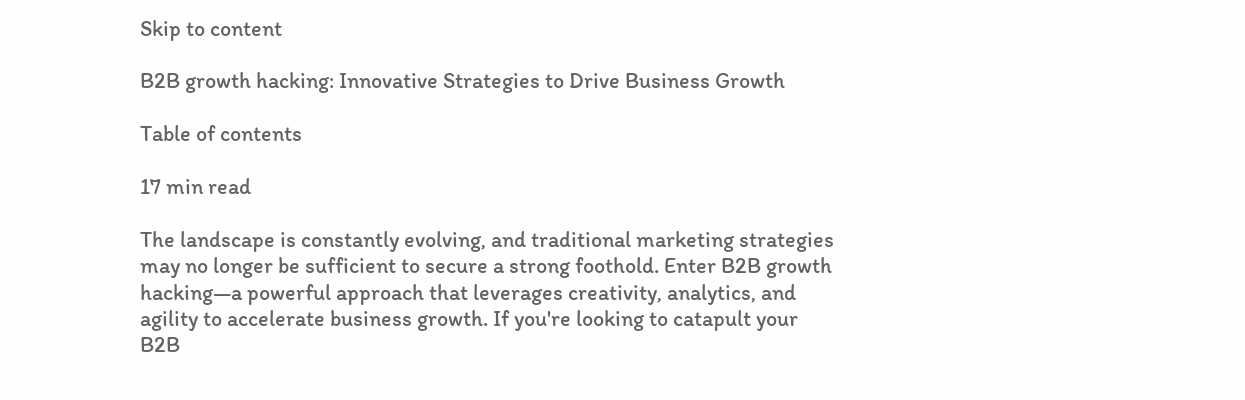Skip to content

B2B growth hacking: Innovative Strategies to Drive Business Growth

Table of contents

17 min read

The landscape is constantly evolving, and traditional marketing strategies may no longer be sufficient to secure a strong foothold. Enter B2B growth hacking—a powerful approach that leverages creativity, analytics, and agility to accelerate business growth. If you're looking to catapult your B2B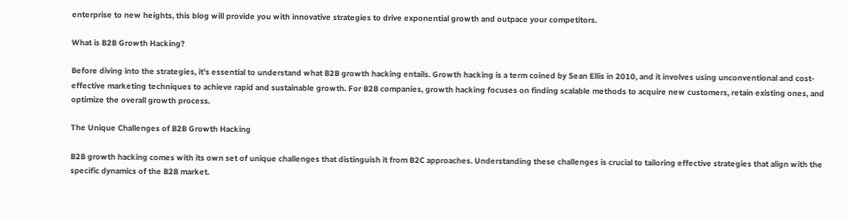enterprise to new heights, this blog will provide you with innovative strategies to drive exponential growth and outpace your competitors.

What is B2B Growth Hacking?

Before diving into the strategies, it's essential to understand what B2B growth hacking entails. Growth hacking is a term coined by Sean Ellis in 2010, and it involves using unconventional and cost-effective marketing techniques to achieve rapid and sustainable growth. For B2B companies, growth hacking focuses on finding scalable methods to acquire new customers, retain existing ones, and optimize the overall growth process.

The Unique Challenges of B2B Growth Hacking

B2B growth hacking comes with its own set of unique challenges that distinguish it from B2C approaches. Understanding these challenges is crucial to tailoring effective strategies that align with the specific dynamics of the B2B market.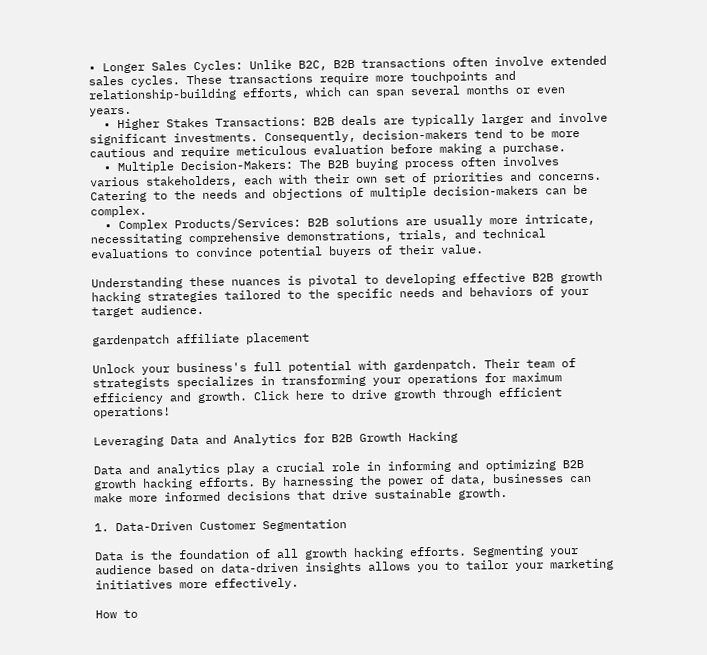• Longer Sales Cycles: Unlike B2C, B2B transactions often involve extended sales cycles. These transactions require more touchpoints and relationship-building efforts, which can span several months or even years.
  • Higher Stakes Transactions: B2B deals are typically larger and involve significant investments. Consequently, decision-makers tend to be more cautious and require meticulous evaluation before making a purchase.
  • Multiple Decision-Makers: The B2B buying process often involves various stakeholders, each with their own set of priorities and concerns. Catering to the needs and objections of multiple decision-makers can be complex.
  • Complex Products/Services: B2B solutions are usually more intricate, necessitating comprehensive demonstrations, trials, and technical evaluations to convince potential buyers of their value.

Understanding these nuances is pivotal to developing effective B2B growth hacking strategies tailored to the specific needs and behaviors of your target audience.

gardenpatch affiliate placement

Unlock your business's full potential with gardenpatch. Their team of strategists specializes in transforming your operations for maximum efficiency and growth. Click here to drive growth through efficient operations!

Leveraging Data and Analytics for B2B Growth Hacking

Data and analytics play a crucial role in informing and optimizing B2B growth hacking efforts. By harnessing the power of data, businesses can make more informed decisions that drive sustainable growth.

1. Data-Driven Customer Segmentation

Data is the foundation of all growth hacking efforts. Segmenting your audience based on data-driven insights allows you to tailor your marketing initiatives more effectively.

How to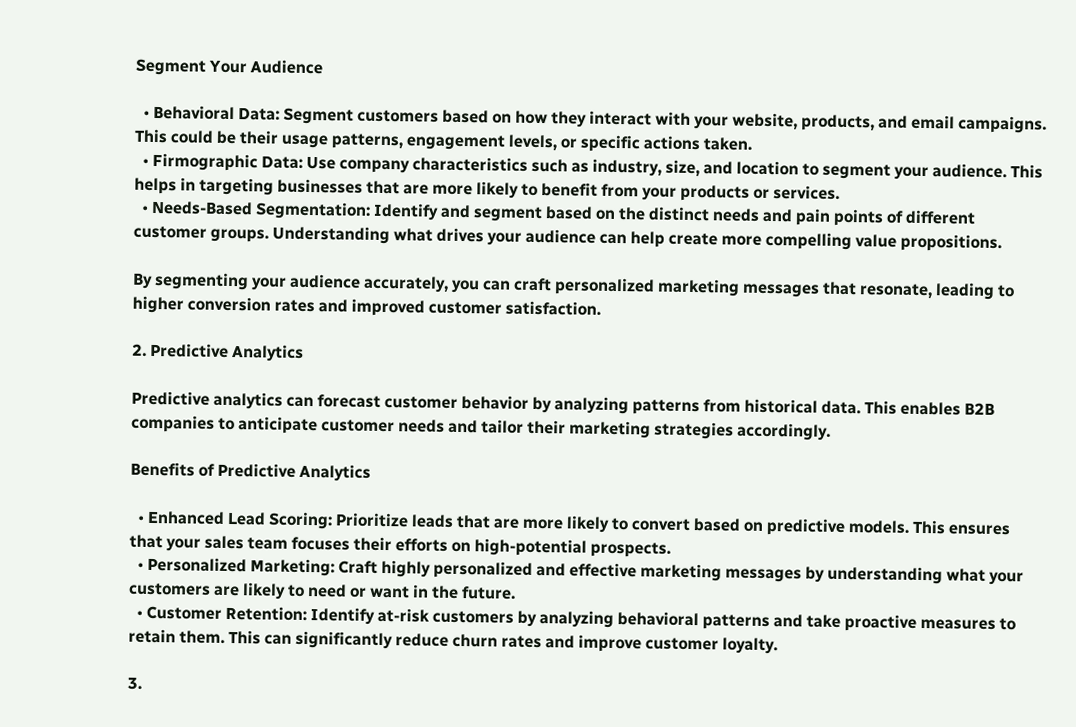Segment Your Audience

  • Behavioral Data: Segment customers based on how they interact with your website, products, and email campaigns. This could be their usage patterns, engagement levels, or specific actions taken.
  • Firmographic Data: Use company characteristics such as industry, size, and location to segment your audience. This helps in targeting businesses that are more likely to benefit from your products or services.
  • Needs-Based Segmentation: Identify and segment based on the distinct needs and pain points of different customer groups. Understanding what drives your audience can help create more compelling value propositions.

By segmenting your audience accurately, you can craft personalized marketing messages that resonate, leading to higher conversion rates and improved customer satisfaction.

2. Predictive Analytics

Predictive analytics can forecast customer behavior by analyzing patterns from historical data. This enables B2B companies to anticipate customer needs and tailor their marketing strategies accordingly.

Benefits of Predictive Analytics

  • Enhanced Lead Scoring: Prioritize leads that are more likely to convert based on predictive models. This ensures that your sales team focuses their efforts on high-potential prospects.
  • Personalized Marketing: Craft highly personalized and effective marketing messages by understanding what your customers are likely to need or want in the future.
  • Customer Retention: Identify at-risk customers by analyzing behavioral patterns and take proactive measures to retain them. This can significantly reduce churn rates and improve customer loyalty.

3.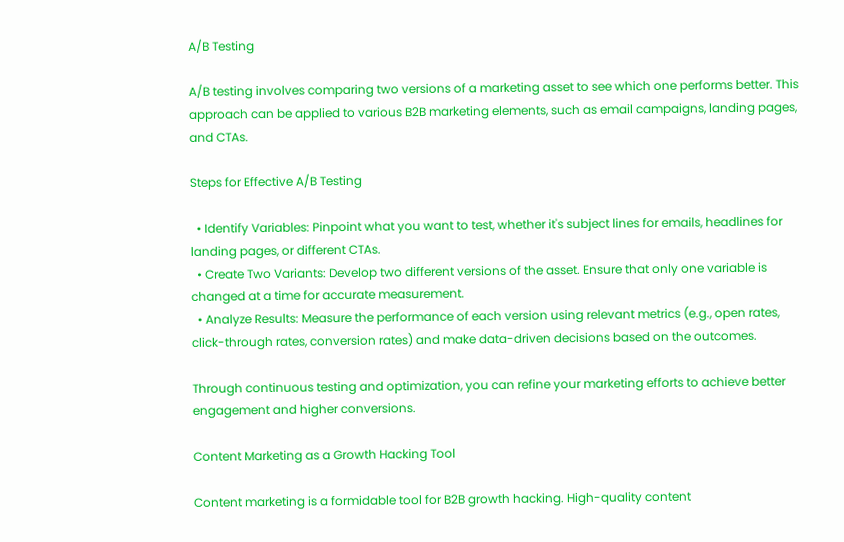A/B Testing

A/B testing involves comparing two versions of a marketing asset to see which one performs better. This approach can be applied to various B2B marketing elements, such as email campaigns, landing pages, and CTAs.

Steps for Effective A/B Testing

  • Identify Variables: Pinpoint what you want to test, whether it's subject lines for emails, headlines for landing pages, or different CTAs.
  • Create Two Variants: Develop two different versions of the asset. Ensure that only one variable is changed at a time for accurate measurement.
  • Analyze Results: Measure the performance of each version using relevant metrics (e.g., open rates, click-through rates, conversion rates) and make data-driven decisions based on the outcomes.

Through continuous testing and optimization, you can refine your marketing efforts to achieve better engagement and higher conversions.

Content Marketing as a Growth Hacking Tool

Content marketing is a formidable tool for B2B growth hacking. High-quality content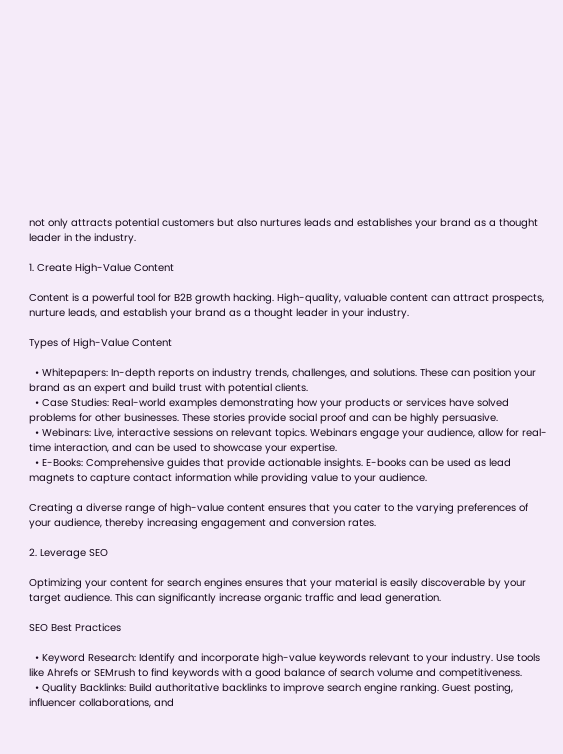not only attracts potential customers but also nurtures leads and establishes your brand as a thought leader in the industry.

1. Create High-Value Content

Content is a powerful tool for B2B growth hacking. High-quality, valuable content can attract prospects, nurture leads, and establish your brand as a thought leader in your industry.

Types of High-Value Content

  • Whitepapers: In-depth reports on industry trends, challenges, and solutions. These can position your brand as an expert and build trust with potential clients.
  • Case Studies: Real-world examples demonstrating how your products or services have solved problems for other businesses. These stories provide social proof and can be highly persuasive.
  • Webinars: Live, interactive sessions on relevant topics. Webinars engage your audience, allow for real-time interaction, and can be used to showcase your expertise.
  • E-Books: Comprehensive guides that provide actionable insights. E-books can be used as lead magnets to capture contact information while providing value to your audience.

Creating a diverse range of high-value content ensures that you cater to the varying preferences of your audience, thereby increasing engagement and conversion rates.

2. Leverage SEO

Optimizing your content for search engines ensures that your material is easily discoverable by your target audience. This can significantly increase organic traffic and lead generation.

SEO Best Practices

  • Keyword Research: Identify and incorporate high-value keywords relevant to your industry. Use tools like Ahrefs or SEMrush to find keywords with a good balance of search volume and competitiveness.
  • Quality Backlinks: Build authoritative backlinks to improve search engine ranking. Guest posting, influencer collaborations, and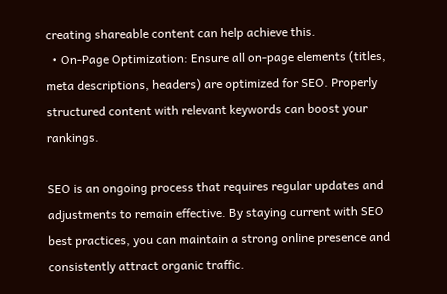creating shareable content can help achieve this.
  • On-Page Optimization: Ensure all on-page elements (titles, meta descriptions, headers) are optimized for SEO. Properly structured content with relevant keywords can boost your rankings.

SEO is an ongoing process that requires regular updates and adjustments to remain effective. By staying current with SEO best practices, you can maintain a strong online presence and consistently attract organic traffic.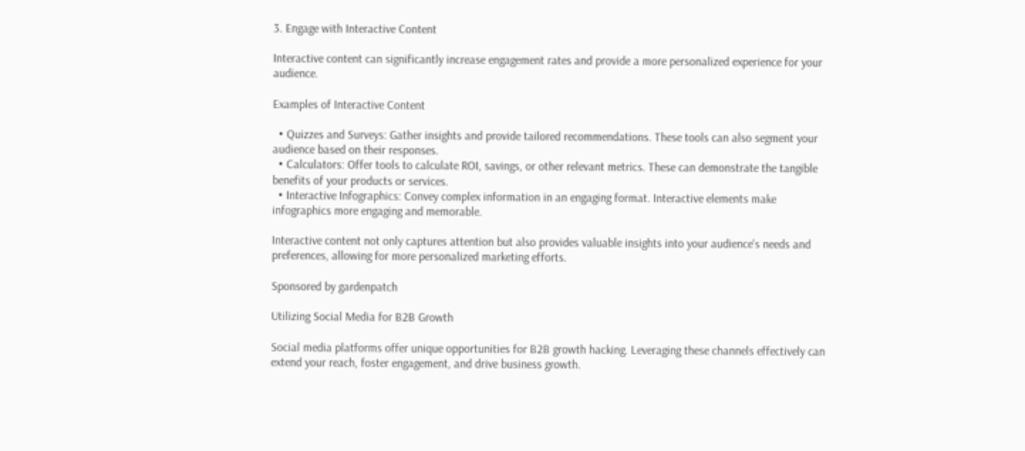3. Engage with Interactive Content

Interactive content can significantly increase engagement rates and provide a more personalized experience for your audience.

Examples of Interactive Content

  • Quizzes and Surveys: Gather insights and provide tailored recommendations. These tools can also segment your audience based on their responses.
  • Calculators: Offer tools to calculate ROI, savings, or other relevant metrics. These can demonstrate the tangible benefits of your products or services.
  • Interactive Infographics: Convey complex information in an engaging format. Interactive elements make infographics more engaging and memorable.

Interactive content not only captures attention but also provides valuable insights into your audience's needs and preferences, allowing for more personalized marketing efforts.

Sponsored by gardenpatch

Utilizing Social Media for B2B Growth

Social media platforms offer unique opportunities for B2B growth hacking. Leveraging these channels effectively can extend your reach, foster engagement, and drive business growth.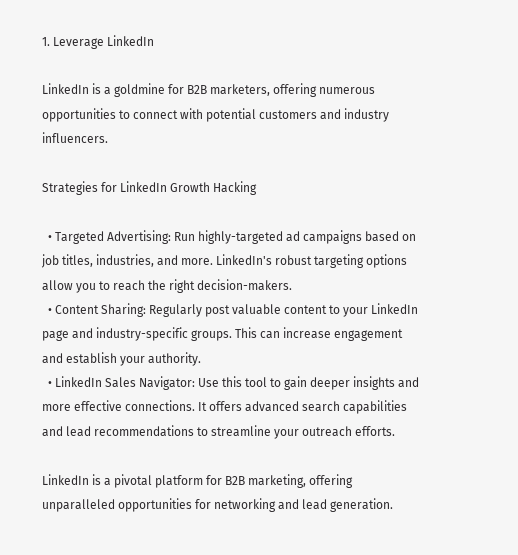1. Leverage LinkedIn

LinkedIn is a goldmine for B2B marketers, offering numerous opportunities to connect with potential customers and industry influencers.

Strategies for LinkedIn Growth Hacking

  • Targeted Advertising: Run highly-targeted ad campaigns based on job titles, industries, and more. LinkedIn's robust targeting options allow you to reach the right decision-makers.
  • Content Sharing: Regularly post valuable content to your LinkedIn page and industry-specific groups. This can increase engagement and establish your authority.
  • LinkedIn Sales Navigator: Use this tool to gain deeper insights and more effective connections. It offers advanced search capabilities and lead recommendations to streamline your outreach efforts.

LinkedIn is a pivotal platform for B2B marketing, offering unparalleled opportunities for networking and lead generation.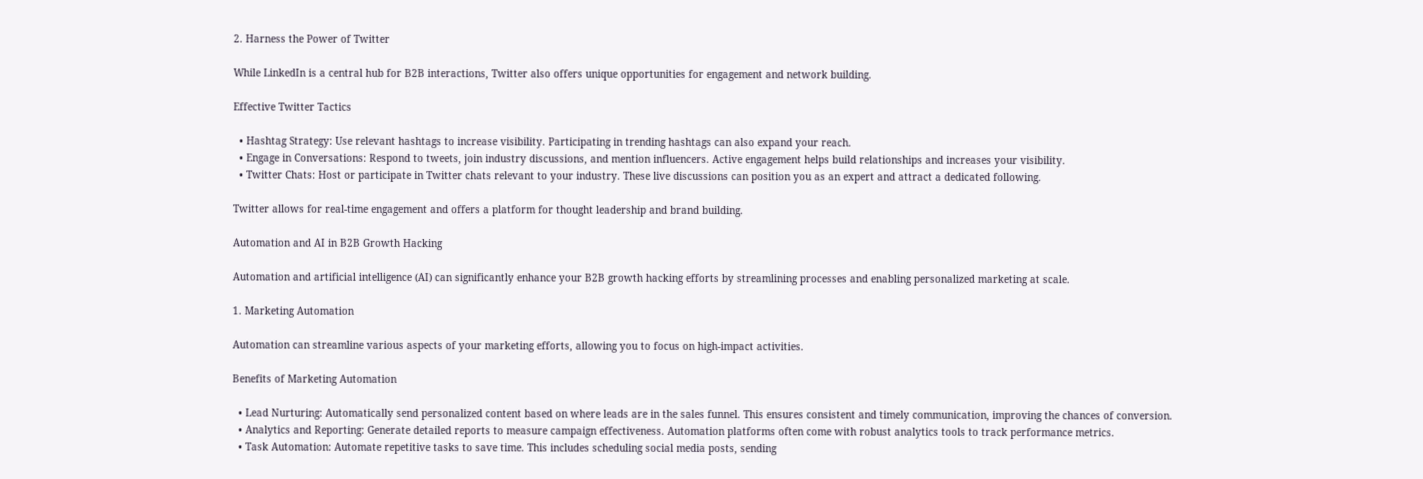2. Harness the Power of Twitter

While LinkedIn is a central hub for B2B interactions, Twitter also offers unique opportunities for engagement and network building.

Effective Twitter Tactics

  • Hashtag Strategy: Use relevant hashtags to increase visibility. Participating in trending hashtags can also expand your reach.
  • Engage in Conversations: Respond to tweets, join industry discussions, and mention influencers. Active engagement helps build relationships and increases your visibility.
  • Twitter Chats: Host or participate in Twitter chats relevant to your industry. These live discussions can position you as an expert and attract a dedicated following.

Twitter allows for real-time engagement and offers a platform for thought leadership and brand building.

Automation and AI in B2B Growth Hacking

Automation and artificial intelligence (AI) can significantly enhance your B2B growth hacking efforts by streamlining processes and enabling personalized marketing at scale.

1. Marketing Automation

Automation can streamline various aspects of your marketing efforts, allowing you to focus on high-impact activities.

Benefits of Marketing Automation

  • Lead Nurturing: Automatically send personalized content based on where leads are in the sales funnel. This ensures consistent and timely communication, improving the chances of conversion.
  • Analytics and Reporting: Generate detailed reports to measure campaign effectiveness. Automation platforms often come with robust analytics tools to track performance metrics.
  • Task Automation: Automate repetitive tasks to save time. This includes scheduling social media posts, sending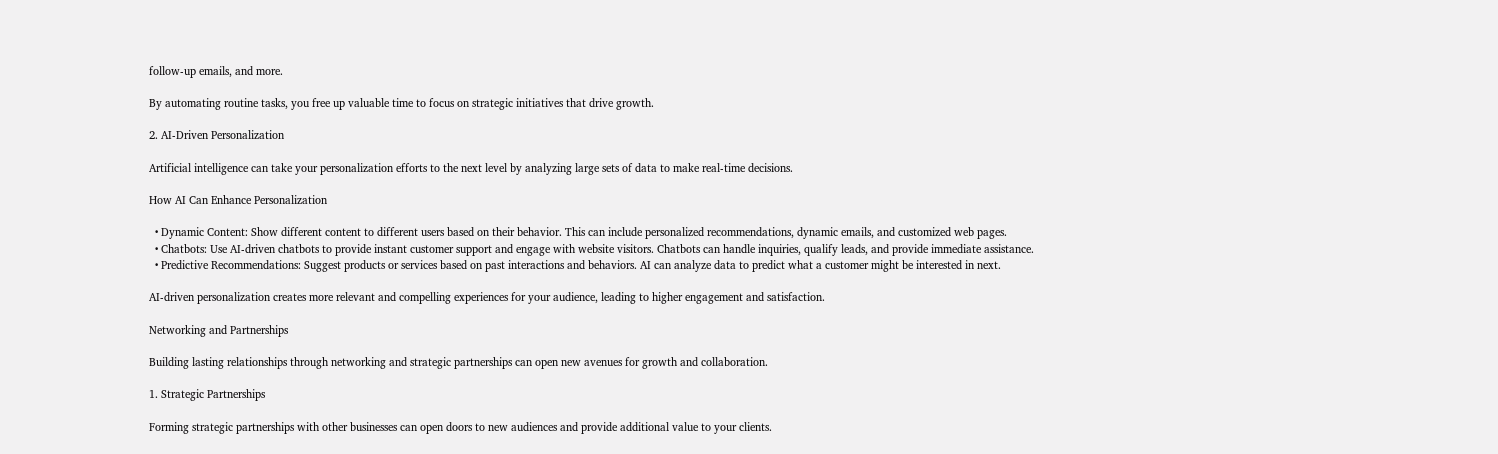follow-up emails, and more.

By automating routine tasks, you free up valuable time to focus on strategic initiatives that drive growth.

2. AI-Driven Personalization

Artificial intelligence can take your personalization efforts to the next level by analyzing large sets of data to make real-time decisions.

How AI Can Enhance Personalization

  • Dynamic Content: Show different content to different users based on their behavior. This can include personalized recommendations, dynamic emails, and customized web pages.
  • Chatbots: Use AI-driven chatbots to provide instant customer support and engage with website visitors. Chatbots can handle inquiries, qualify leads, and provide immediate assistance.
  • Predictive Recommendations: Suggest products or services based on past interactions and behaviors. AI can analyze data to predict what a customer might be interested in next.

AI-driven personalization creates more relevant and compelling experiences for your audience, leading to higher engagement and satisfaction.

Networking and Partnerships

Building lasting relationships through networking and strategic partnerships can open new avenues for growth and collaboration.

1. Strategic Partnerships

Forming strategic partnerships with other businesses can open doors to new audiences and provide additional value to your clients.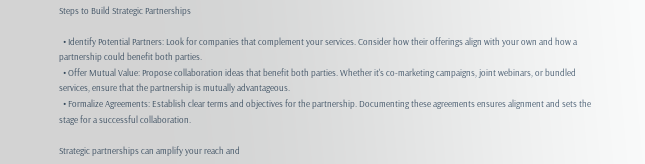Steps to Build Strategic Partnerships

  • Identify Potential Partners: Look for companies that complement your services. Consider how their offerings align with your own and how a partnership could benefit both parties.
  • Offer Mutual Value: Propose collaboration ideas that benefit both parties. Whether it's co-marketing campaigns, joint webinars, or bundled services, ensure that the partnership is mutually advantageous.
  • Formalize Agreements: Establish clear terms and objectives for the partnership. Documenting these agreements ensures alignment and sets the stage for a successful collaboration.

Strategic partnerships can amplify your reach and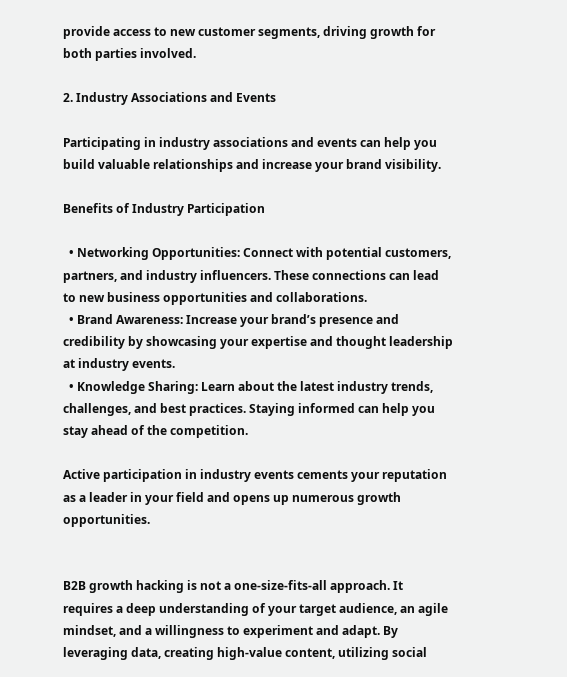provide access to new customer segments, driving growth for both parties involved.

2. Industry Associations and Events

Participating in industry associations and events can help you build valuable relationships and increase your brand visibility.

Benefits of Industry Participation

  • Networking Opportunities: Connect with potential customers, partners, and industry influencers. These connections can lead to new business opportunities and collaborations.
  • Brand Awareness: Increase your brand’s presence and credibility by showcasing your expertise and thought leadership at industry events.
  • Knowledge Sharing: Learn about the latest industry trends, challenges, and best practices. Staying informed can help you stay ahead of the competition.

Active participation in industry events cements your reputation as a leader in your field and opens up numerous growth opportunities.


B2B growth hacking is not a one-size-fits-all approach. It requires a deep understanding of your target audience, an agile mindset, and a willingness to experiment and adapt. By leveraging data, creating high-value content, utilizing social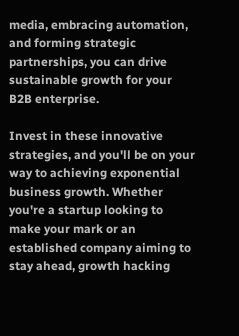media, embracing automation, and forming strategic partnerships, you can drive sustainable growth for your B2B enterprise.

Invest in these innovative strategies, and you'll be on your way to achieving exponential business growth. Whether you're a startup looking to make your mark or an established company aiming to stay ahead, growth hacking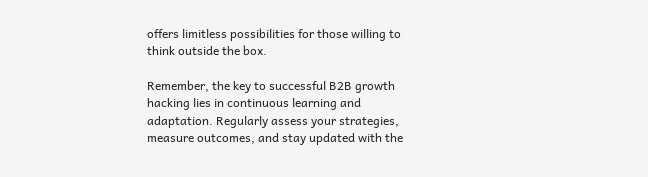offers limitless possibilities for those willing to think outside the box.

Remember, the key to successful B2B growth hacking lies in continuous learning and adaptation. Regularly assess your strategies, measure outcomes, and stay updated with the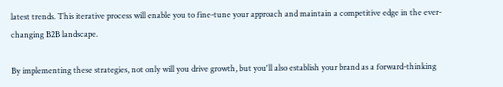latest trends. This iterative process will enable you to fine-tune your approach and maintain a competitive edge in the ever-changing B2B landscape.

By implementing these strategies, not only will you drive growth, but you'll also establish your brand as a forward-thinking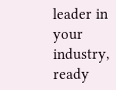leader in your industry, ready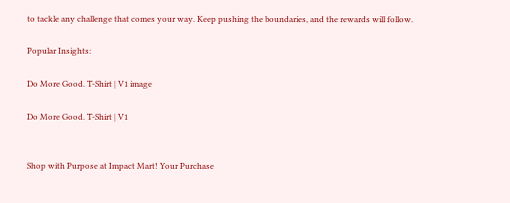to tackle any challenge that comes your way. Keep pushing the boundaries, and the rewards will follow.

Popular Insights:

Do More Good. T-Shirt | V1 image

Do More Good. T-Shirt | V1


Shop with Purpose at Impact Mart! Your Purchase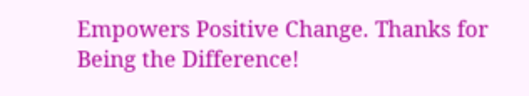Empowers Positive Change. Thanks for Being the Difference!